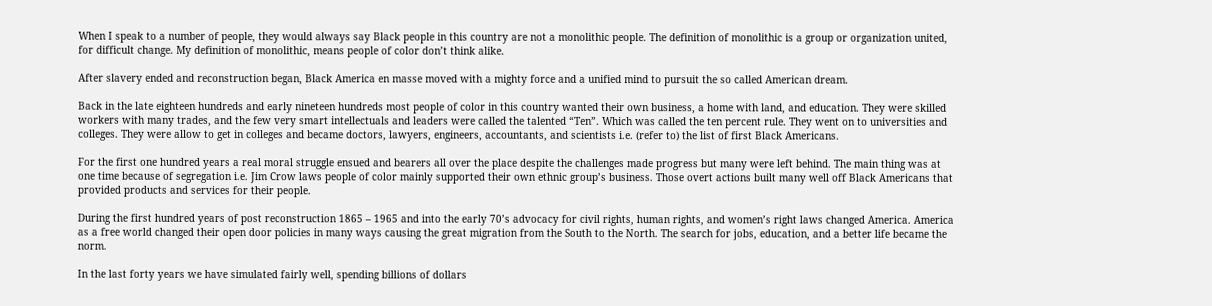When I speak to a number of people, they would always say Black people in this country are not a monolithic people. The definition of monolithic is a group or organization united, for difficult change. My definition of monolithic, means people of color don’t think alike.

After slavery ended and reconstruction began, Black America en masse moved with a mighty force and a unified mind to pursuit the so called American dream.

Back in the late eighteen hundreds and early nineteen hundreds most people of color in this country wanted their own business, a home with land, and education. They were skilled workers with many trades, and the few very smart intellectuals and leaders were called the talented “Ten”. Which was called the ten percent rule. They went on to universities and colleges. They were allow to get in colleges and became doctors, lawyers, engineers, accountants, and scientists i.e. (refer to) the list of first Black Americans.

For the first one hundred years a real moral struggle ensued and bearers all over the place despite the challenges made progress but many were left behind. The main thing was at one time because of segregation i.e. Jim Crow laws people of color mainly supported their own ethnic group’s business. Those overt actions built many well off Black Americans that provided products and services for their people.

During the first hundred years of post reconstruction 1865 – 1965 and into the early 70’s advocacy for civil rights, human rights, and women’s right laws changed America. America as a free world changed their open door policies in many ways causing the great migration from the South to the North. The search for jobs, education, and a better life became the norm.

In the last forty years we have simulated fairly well, spending billions of dollars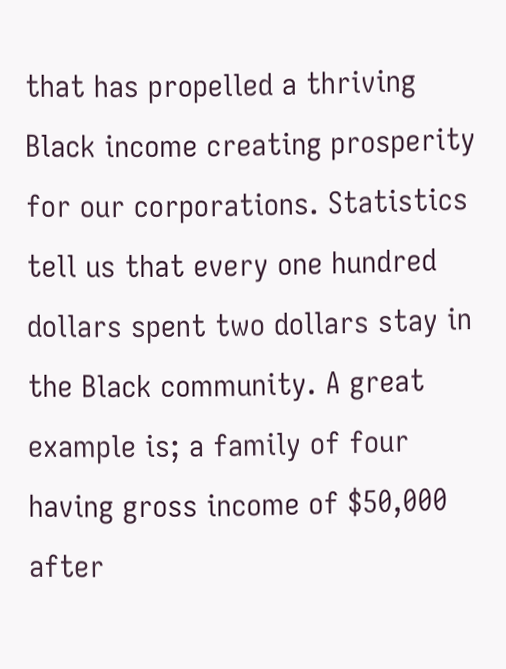that has propelled a thriving Black income creating prosperity for our corporations. Statistics tell us that every one hundred dollars spent two dollars stay in the Black community. A great example is; a family of four having gross income of $50,000 after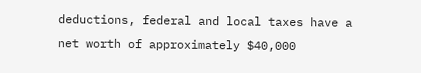deductions, federal and local taxes have a net worth of approximately $40,000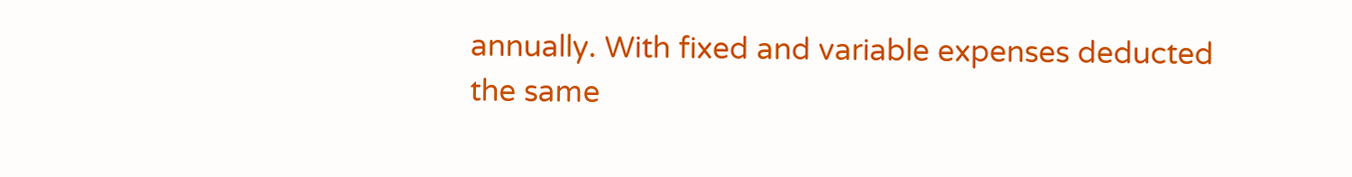annually. With fixed and variable expenses deducted the same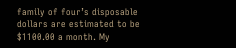family of four’s disposable dollars are estimated to be $1100.00 a month. My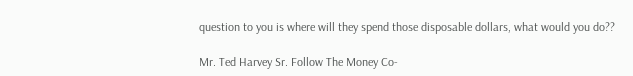question to you is where will they spend those disposable dollars, what would you do??

Mr. Ted Harvey Sr. Follow The Money Co-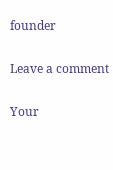founder

Leave a comment

Your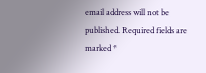email address will not be published. Required fields are marked *